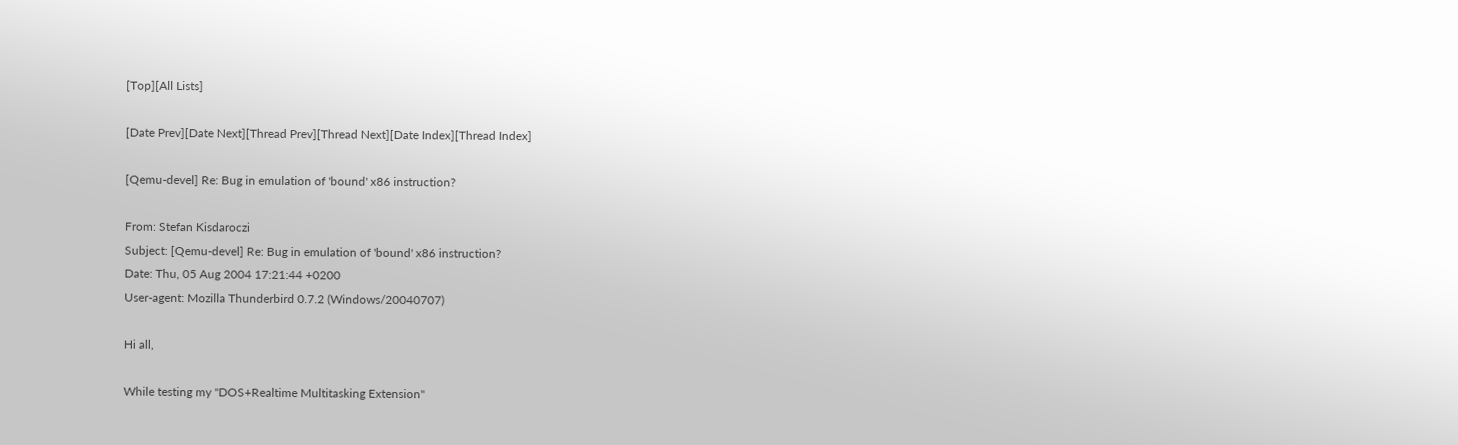[Top][All Lists]

[Date Prev][Date Next][Thread Prev][Thread Next][Date Index][Thread Index]

[Qemu-devel] Re: Bug in emulation of 'bound' x86 instruction?

From: Stefan Kisdaroczi
Subject: [Qemu-devel] Re: Bug in emulation of 'bound' x86 instruction?
Date: Thu, 05 Aug 2004 17:21:44 +0200
User-agent: Mozilla Thunderbird 0.7.2 (Windows/20040707)

Hi all,

While testing my "DOS+Realtime Multitasking Extension"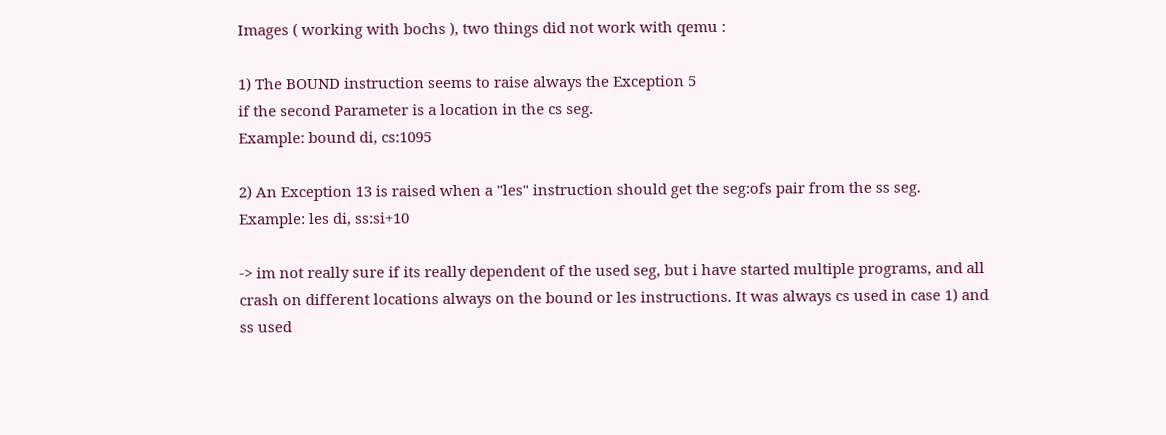Images ( working with bochs ), two things did not work with qemu :

1) The BOUND instruction seems to raise always the Exception 5
if the second Parameter is a location in the cs seg.
Example: bound di, cs:1095

2) An Exception 13 is raised when a "les" instruction should get the seg:ofs pair from the ss seg.
Example: les di, ss:si+10

-> im not really sure if its really dependent of the used seg, but i have started multiple programs, and all crash on different locations always on the bound or les instructions. It was always cs used in case 1) and ss used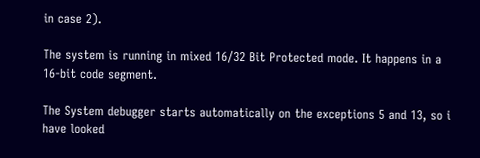in case 2).

The system is running in mixed 16/32 Bit Protected mode. It happens in a 16-bit code segment.

The System debugger starts automatically on the exceptions 5 and 13, so i have looked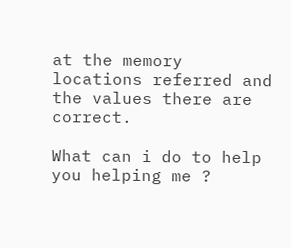at the memory locations referred and the values there are correct.

What can i do to help you helping me ?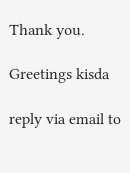Thank you.

Greetings kisda

reply via email to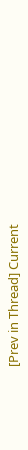[Prev in Thread] Current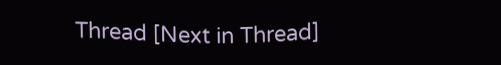Thread [Next in Thread]